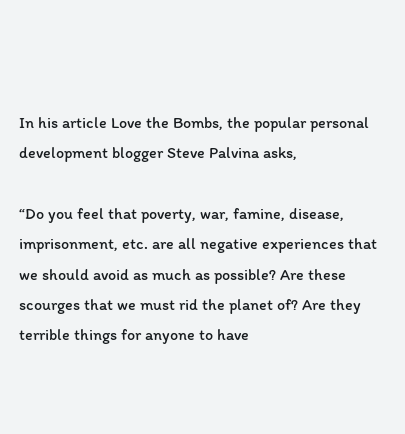In his article Love the Bombs, the popular personal development blogger Steve Palvina asks,

“Do you feel that poverty, war, famine, disease, imprisonment, etc. are all negative experiences that we should avoid as much as possible? Are these scourges that we must rid the planet of? Are they terrible things for anyone to have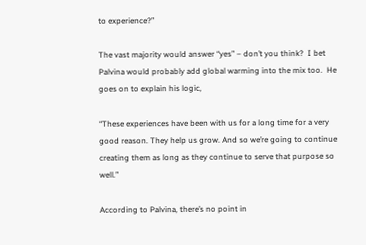to experience?”

The vast majority would answer “yes” – don’t you think?  I bet Palvina would probably add global warming into the mix too.  He  goes on to explain his logic,

“These experiences have been with us for a long time for a very good reason. They help us grow. And so we’re going to continue creating them as long as they continue to serve that purpose so well.”

According to Palvina, there’s no point in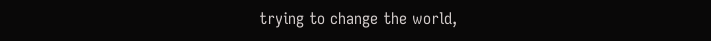trying to change the world,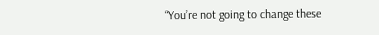“You’re not going to change these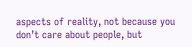aspects of reality, not because you don’t care about people, but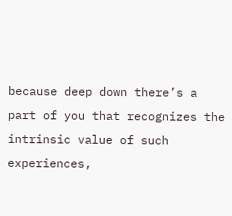because deep down there’s a part of you that recognizes the intrinsic value of such experiences,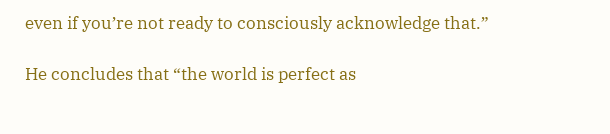even if you’re not ready to consciously acknowledge that.”

He concludes that “the world is perfect as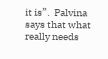it is”.  Palvina says that what really needs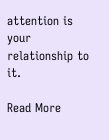attention is your relationship to it.

Read More